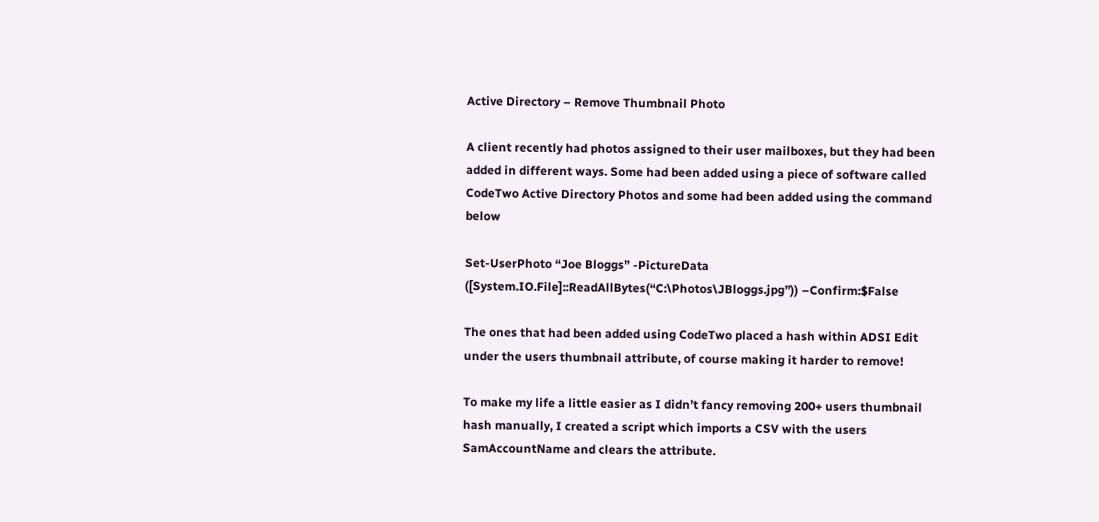Active Directory – Remove Thumbnail Photo

A client recently had photos assigned to their user mailboxes, but they had been added in different ways. Some had been added using a piece of software called CodeTwo Active Directory Photos and some had been added using the command below

Set-UserPhoto “Joe Bloggs” -PictureData ([System.IO.File]::ReadAllBytes(“C:\Photos\JBloggs.jpg”)) –Confirm:$False

The ones that had been added using CodeTwo placed a hash within ADSI Edit under the users thumbnail attribute, of course making it harder to remove!

To make my life a little easier as I didn’t fancy removing 200+ users thumbnail hash manually, I created a script which imports a CSV with the users SamAccountName and clears the attribute.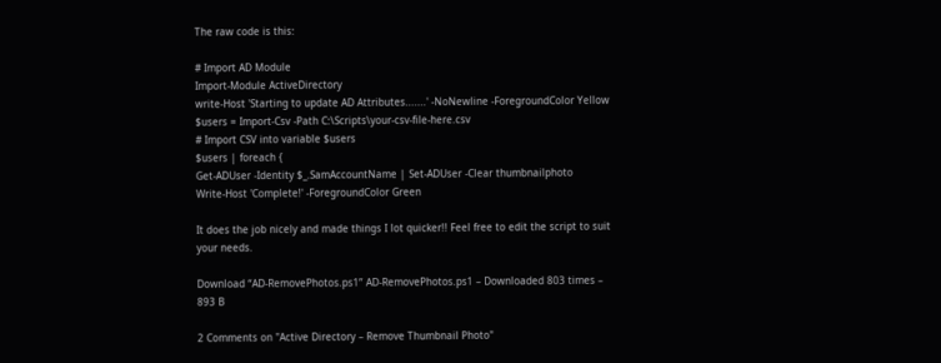The raw code is this:

# Import AD Module
Import-Module ActiveDirectory
write-Host 'Starting to update AD Attributes.......' -NoNewline -ForegroundColor Yellow
$users = Import-Csv -Path C:\Scripts\your-csv-file-here.csv
# Import CSV into variable $users
$users | foreach {
Get-ADUser -Identity $_.SamAccountName | Set-ADUser -Clear thumbnailphoto
Write-Host 'Complete!' -ForegroundColor Green

It does the job nicely and made things I lot quicker!! Feel free to edit the script to suit your needs.

Download “AD-RemovePhotos.ps1” AD-RemovePhotos.ps1 – Downloaded 803 times – 893 B

2 Comments on "Active Directory – Remove Thumbnail Photo"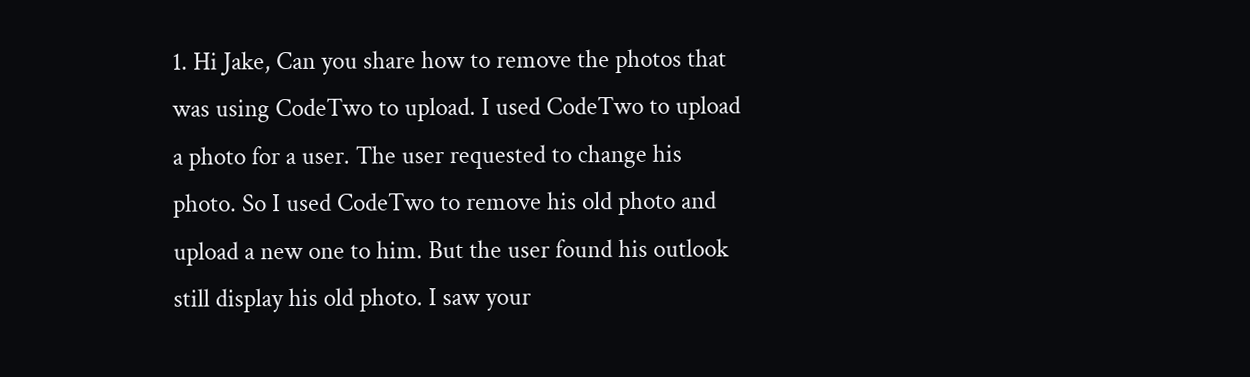1. Hi Jake, Can you share how to remove the photos that was using CodeTwo to upload. I used CodeTwo to upload a photo for a user. The user requested to change his photo. So I used CodeTwo to remove his old photo and upload a new one to him. But the user found his outlook still display his old photo. I saw your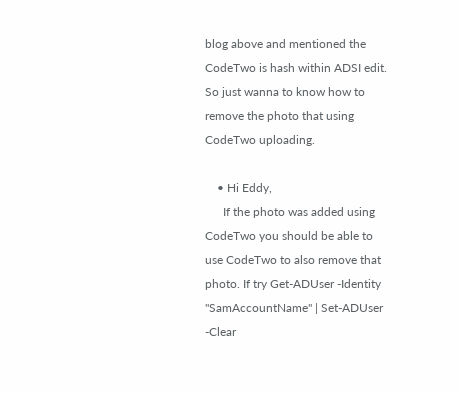blog above and mentioned the CodeTwo is hash within ADSI edit. So just wanna to know how to remove the photo that using CodeTwo uploading.

    • Hi Eddy,
      If the photo was added using CodeTwo you should be able to use CodeTwo to also remove that photo. If try Get-ADUser -Identity "SamAccountName" | Set-ADUser -Clear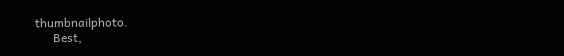thumbnailphoto.
      Best,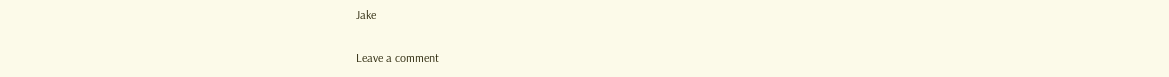Jake

Leave a comment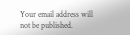Your email address will not be published.